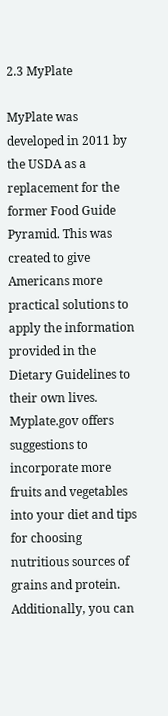2.3 MyPlate

MyPlate was developed in 2011 by the USDA as a replacement for the former Food Guide Pyramid. This was created to give Americans more practical solutions to apply the information provided in the Dietary Guidelines to their own lives. Myplate.gov offers suggestions to incorporate more fruits and vegetables into your diet and tips for choosing nutritious sources of grains and protein. Additionally, you can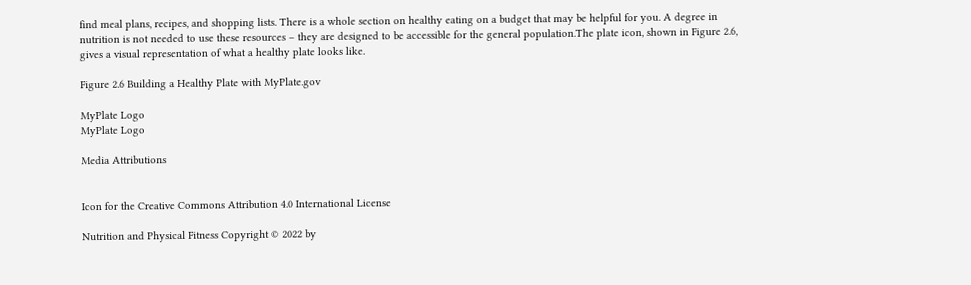find meal plans, recipes, and shopping lists. There is a whole section on healthy eating on a budget that may be helpful for you. A degree in nutrition is not needed to use these resources – they are designed to be accessible for the general population.The plate icon, shown in Figure 2.6, gives a visual representation of what a healthy plate looks like.

Figure 2.6 Building a Healthy Plate with MyPlate.gov

MyPlate Logo
MyPlate Logo

Media Attributions


Icon for the Creative Commons Attribution 4.0 International License

Nutrition and Physical Fitness Copyright © 2022 by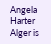Angela Harter Alger is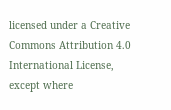licensed under a Creative Commons Attribution 4.0 International License, except where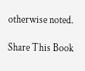otherwise noted.

Share This Book